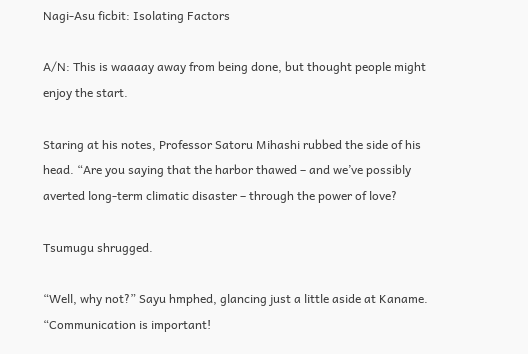Nagi-Asu ficbit: Isolating Factors

A/N: This is waaaay away from being done, but thought people might enjoy the start.

Staring at his notes, Professor Satoru Mihashi rubbed the side of his head. “Are you saying that the harbor thawed – and we’ve possibly averted long-term climatic disaster – through the power of love?

Tsumugu shrugged.

“Well, why not?” Sayu hmphed, glancing just a little aside at Kaname. “Communication is important!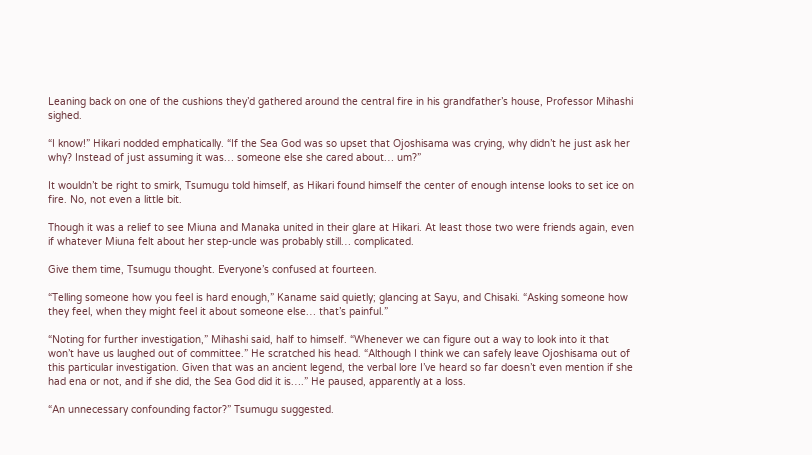Leaning back on one of the cushions they’d gathered around the central fire in his grandfather’s house, Professor Mihashi sighed.

“I know!” Hikari nodded emphatically. “If the Sea God was so upset that Ojoshisama was crying, why didn’t he just ask her why? Instead of just assuming it was… someone else she cared about… um?”

It wouldn’t be right to smirk, Tsumugu told himself, as Hikari found himself the center of enough intense looks to set ice on fire. No, not even a little bit.

Though it was a relief to see Miuna and Manaka united in their glare at Hikari. At least those two were friends again, even if whatever Miuna felt about her step-uncle was probably still… complicated.

Give them time, Tsumugu thought. Everyone’s confused at fourteen.

“Telling someone how you feel is hard enough,” Kaname said quietly; glancing at Sayu, and Chisaki. “Asking someone how they feel, when they might feel it about someone else… that’s painful.”

“Noting for further investigation,” Mihashi said, half to himself. “Whenever we can figure out a way to look into it that won’t have us laughed out of committee.” He scratched his head. “Although I think we can safely leave Ojoshisama out of this particular investigation. Given that was an ancient legend, the verbal lore I’ve heard so far doesn’t even mention if she had ena or not, and if she did, the Sea God did it is….” He paused, apparently at a loss.

“An unnecessary confounding factor?” Tsumugu suggested.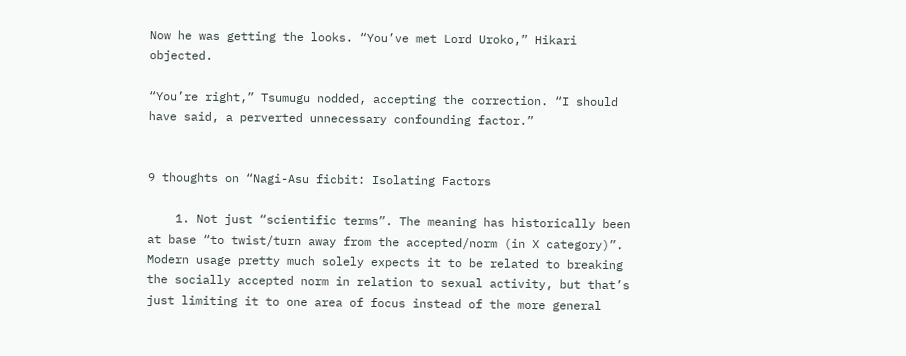Now he was getting the looks. “You’ve met Lord Uroko,” Hikari objected.

“You’re right,” Tsumugu nodded, accepting the correction. “I should have said, a perverted unnecessary confounding factor.”


9 thoughts on “Nagi-Asu ficbit: Isolating Factors

    1. Not just “scientific terms”. The meaning has historically been at base “to twist/turn away from the accepted/norm (in X category)”. Modern usage pretty much solely expects it to be related to breaking the socially accepted norm in relation to sexual activity, but that’s just limiting it to one area of focus instead of the more general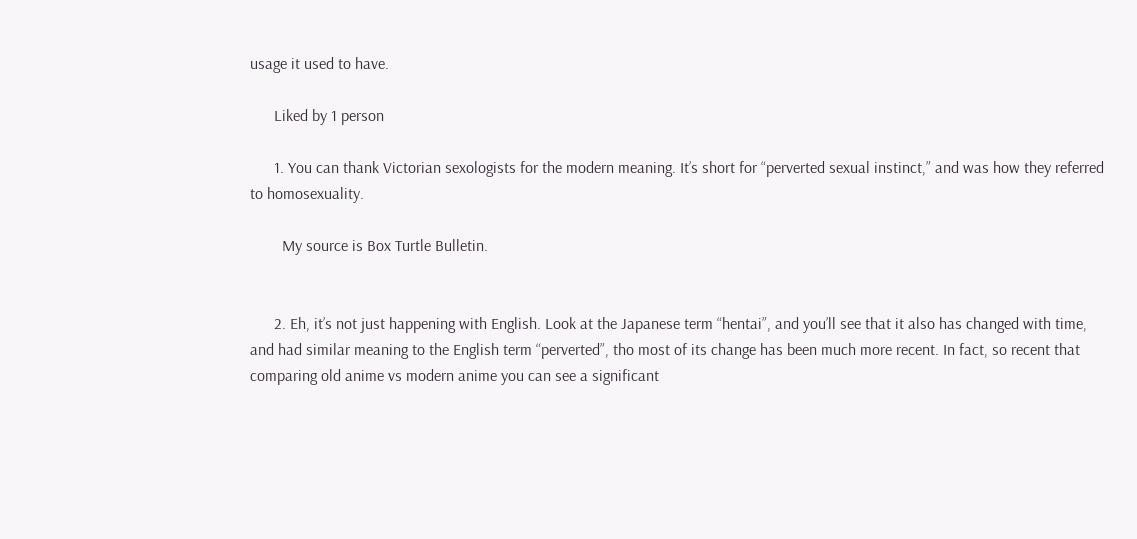usage it used to have.

      Liked by 1 person

      1. You can thank Victorian sexologists for the modern meaning. It’s short for “perverted sexual instinct,” and was how they referred to homosexuality.

        My source is Box Turtle Bulletin.


      2. Eh, it’s not just happening with English. Look at the Japanese term “hentai”, and you’ll see that it also has changed with time, and had similar meaning to the English term “perverted”, tho most of its change has been much more recent. In fact, so recent that comparing old anime vs modern anime you can see a significant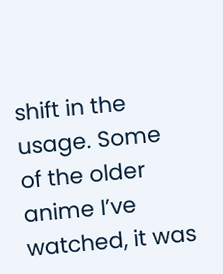shift in the usage. Some of the older anime I’ve watched, it was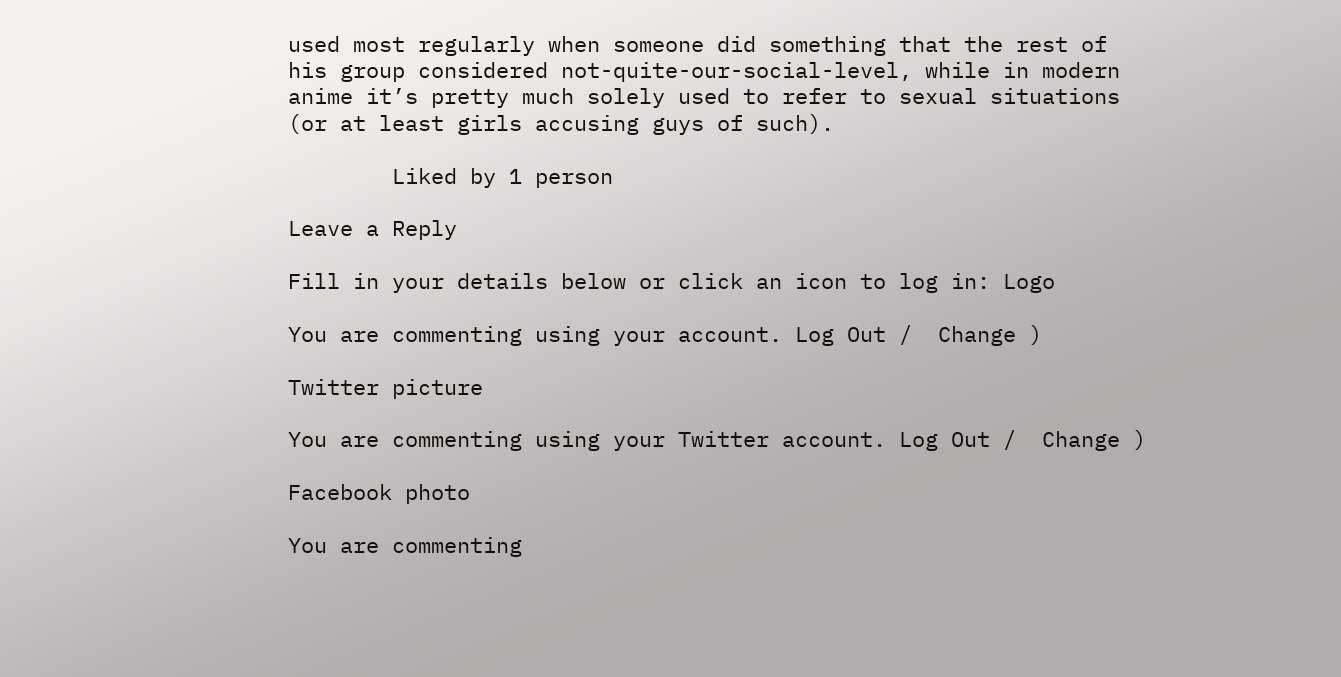used most regularly when someone did something that the rest of his group considered not-quite-our-social-level, while in modern anime it’s pretty much solely used to refer to sexual situations (or at least girls accusing guys of such).

        Liked by 1 person

Leave a Reply

Fill in your details below or click an icon to log in: Logo

You are commenting using your account. Log Out /  Change )

Twitter picture

You are commenting using your Twitter account. Log Out /  Change )

Facebook photo

You are commenting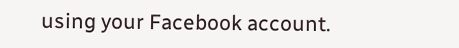using your Facebook account.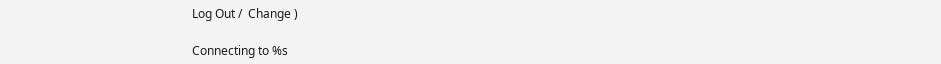Log Out /  Change )

Connecting to %s